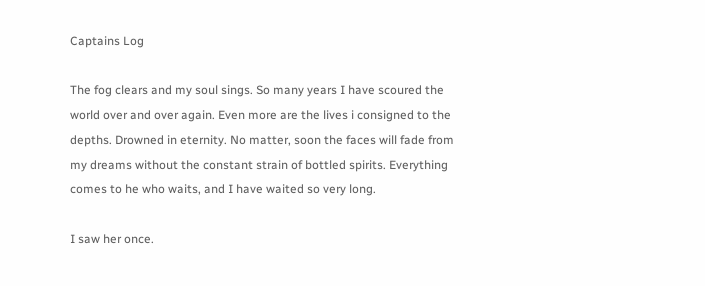Captains Log

The fog clears and my soul sings. So many years I have scoured the world over and over again. Even more are the lives i consigned to the depths. Drowned in eternity. No matter, soon the faces will fade from my dreams without the constant strain of bottled spirits. Everything comes to he who waits, and I have waited so very long.

I saw her once.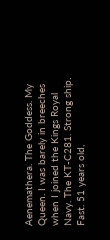Aenemathera. The Goddess. My Queen. I was barely in breeches when I joined the Kings Royal Navy. The KT-C281. Strong ship. Fast. 51 years old,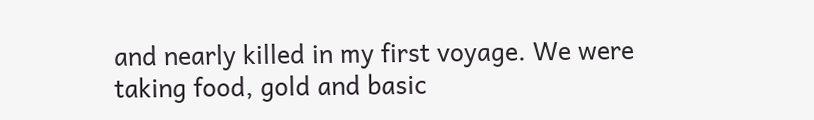and nearly killed in my first voyage. We were taking food, gold and basic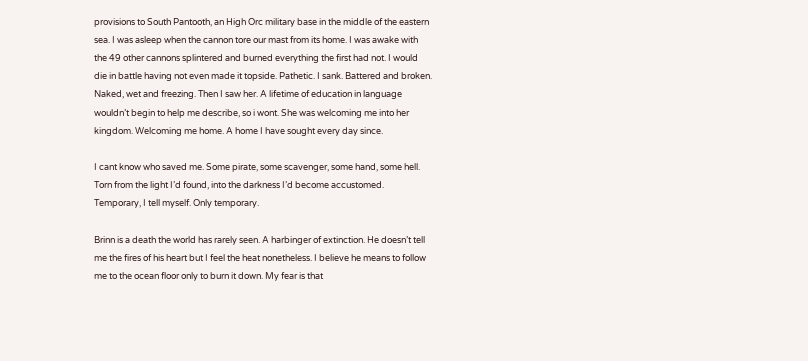provisions to South Pantooth, an High Orc military base in the middle of the eastern sea. I was asleep when the cannon tore our mast from its home. I was awake with the 49 other cannons splintered and burned everything the first had not. I would die in battle having not even made it topside. Pathetic. I sank. Battered and broken. Naked, wet and freezing. Then I saw her. A lifetime of education in language wouldn’t begin to help me describe, so i wont. She was welcoming me into her kingdom. Welcoming me home. A home I have sought every day since.

I cant know who saved me. Some pirate, some scavenger, some hand, some hell. Torn from the light I’d found, into the darkness I’d become accustomed. Temporary, I tell myself. Only temporary.

Brinn is a death the world has rarely seen. A harbinger of extinction. He doesn’t tell me the fires of his heart but I feel the heat nonetheless. I believe he means to follow me to the ocean floor only to burn it down. My fear is that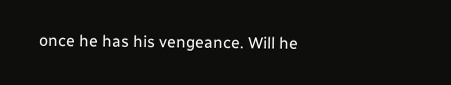once he has his vengeance. Will he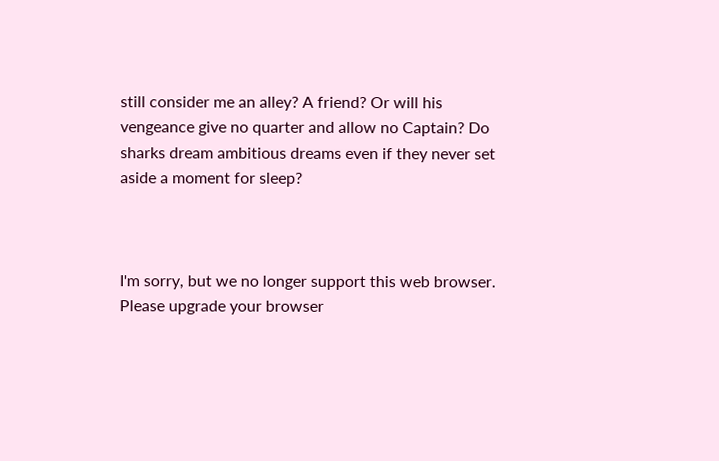still consider me an alley? A friend? Or will his vengeance give no quarter and allow no Captain? Do sharks dream ambitious dreams even if they never set aside a moment for sleep?



I'm sorry, but we no longer support this web browser. Please upgrade your browser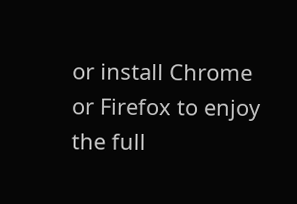or install Chrome or Firefox to enjoy the full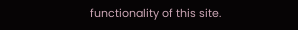functionality of this site.